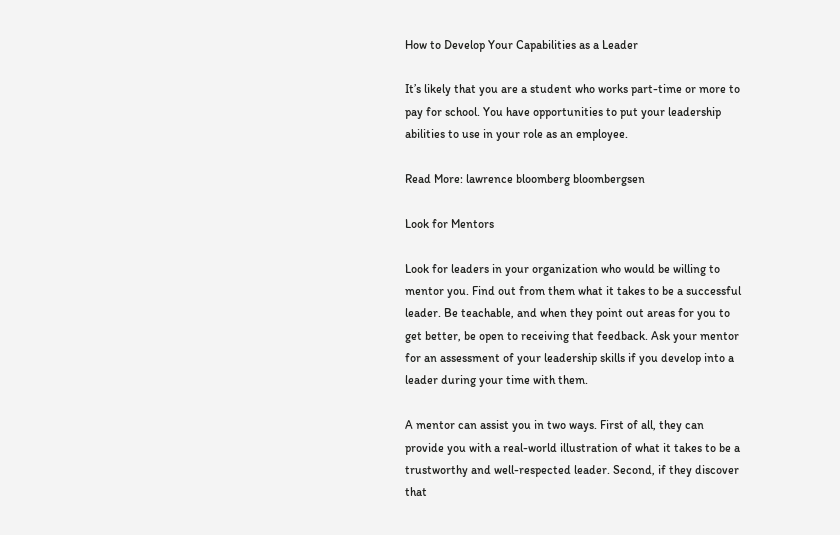How to Develop Your Capabilities as a Leader

It’s likely that you are a student who works part-time or more to pay for school. You have opportunities to put your leadership abilities to use in your role as an employee.

Read More: lawrence bloomberg bloombergsen

Look for Mentors

Look for leaders in your organization who would be willing to mentor you. Find out from them what it takes to be a successful leader. Be teachable, and when they point out areas for you to get better, be open to receiving that feedback. Ask your mentor for an assessment of your leadership skills if you develop into a leader during your time with them.

A mentor can assist you in two ways. First of all, they can provide you with a real-world illustration of what it takes to be a trustworthy and well-respected leader. Second, if they discover that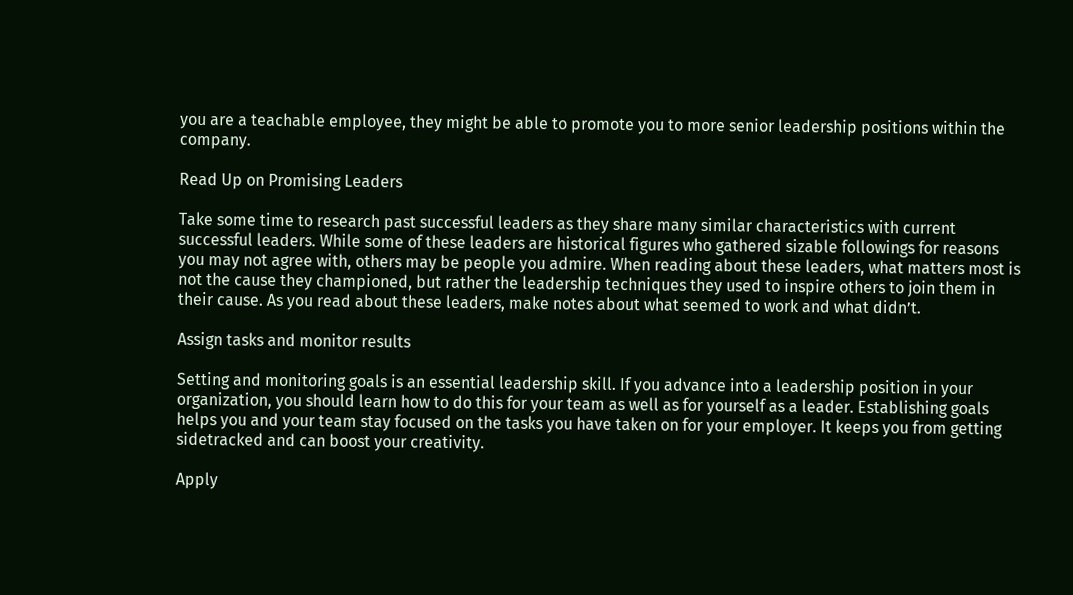you are a teachable employee, they might be able to promote you to more senior leadership positions within the company.

Read Up on Promising Leaders

Take some time to research past successful leaders as they share many similar characteristics with current successful leaders. While some of these leaders are historical figures who gathered sizable followings for reasons you may not agree with, others may be people you admire. When reading about these leaders, what matters most is not the cause they championed, but rather the leadership techniques they used to inspire others to join them in their cause. As you read about these leaders, make notes about what seemed to work and what didn’t.

Assign tasks and monitor results

Setting and monitoring goals is an essential leadership skill. If you advance into a leadership position in your organization, you should learn how to do this for your team as well as for yourself as a leader. Establishing goals helps you and your team stay focused on the tasks you have taken on for your employer. It keeps you from getting sidetracked and can boost your creativity.

Apply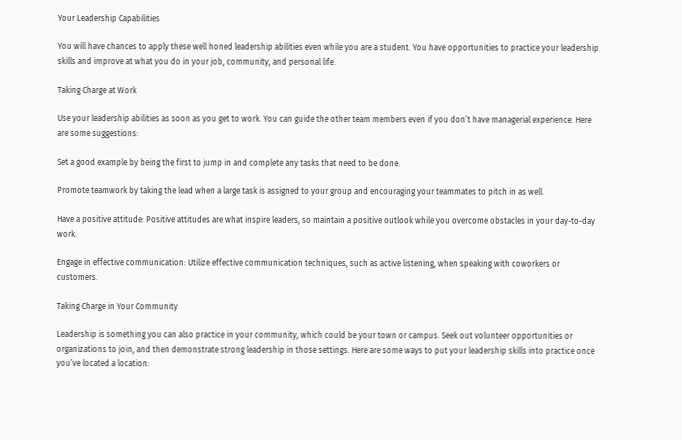Your Leadership Capabilities

You will have chances to apply these well honed leadership abilities even while you are a student. You have opportunities to practice your leadership skills and improve at what you do in your job, community, and personal life.

Taking Charge at Work

Use your leadership abilities as soon as you get to work. You can guide the other team members even if you don’t have managerial experience. Here are some suggestions:

Set a good example by being the first to jump in and complete any tasks that need to be done.

Promote teamwork by taking the lead when a large task is assigned to your group and encouraging your teammates to pitch in as well.

Have a positive attitude: Positive attitudes are what inspire leaders, so maintain a positive outlook while you overcome obstacles in your day-to-day work.

Engage in effective communication: Utilize effective communication techniques, such as active listening, when speaking with coworkers or customers.

Taking Charge in Your Community

Leadership is something you can also practice in your community, which could be your town or campus. Seek out volunteer opportunities or organizations to join, and then demonstrate strong leadership in those settings. Here are some ways to put your leadership skills into practice once you’ve located a location: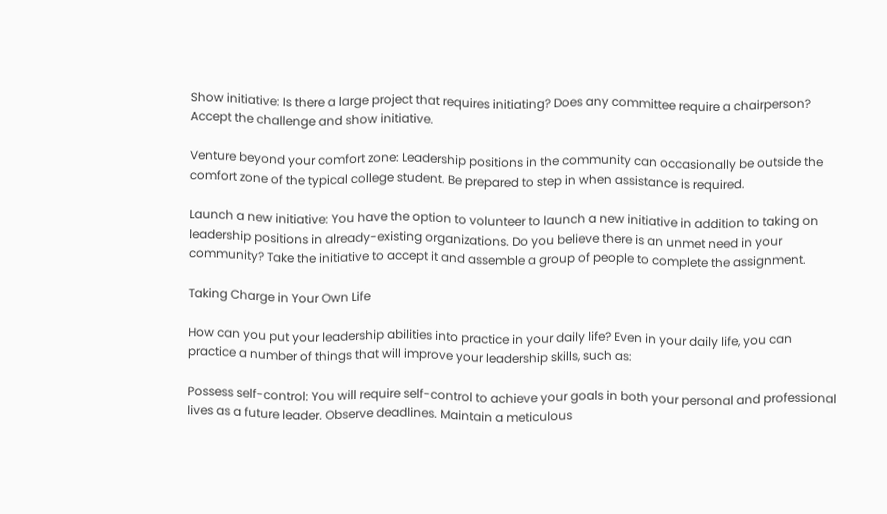Show initiative: Is there a large project that requires initiating? Does any committee require a chairperson? Accept the challenge and show initiative.

Venture beyond your comfort zone: Leadership positions in the community can occasionally be outside the comfort zone of the typical college student. Be prepared to step in when assistance is required.

Launch a new initiative: You have the option to volunteer to launch a new initiative in addition to taking on leadership positions in already-existing organizations. Do you believe there is an unmet need in your community? Take the initiative to accept it and assemble a group of people to complete the assignment.

Taking Charge in Your Own Life

How can you put your leadership abilities into practice in your daily life? Even in your daily life, you can practice a number of things that will improve your leadership skills, such as:

Possess self-control: You will require self-control to achieve your goals in both your personal and professional lives as a future leader. Observe deadlines. Maintain a meticulous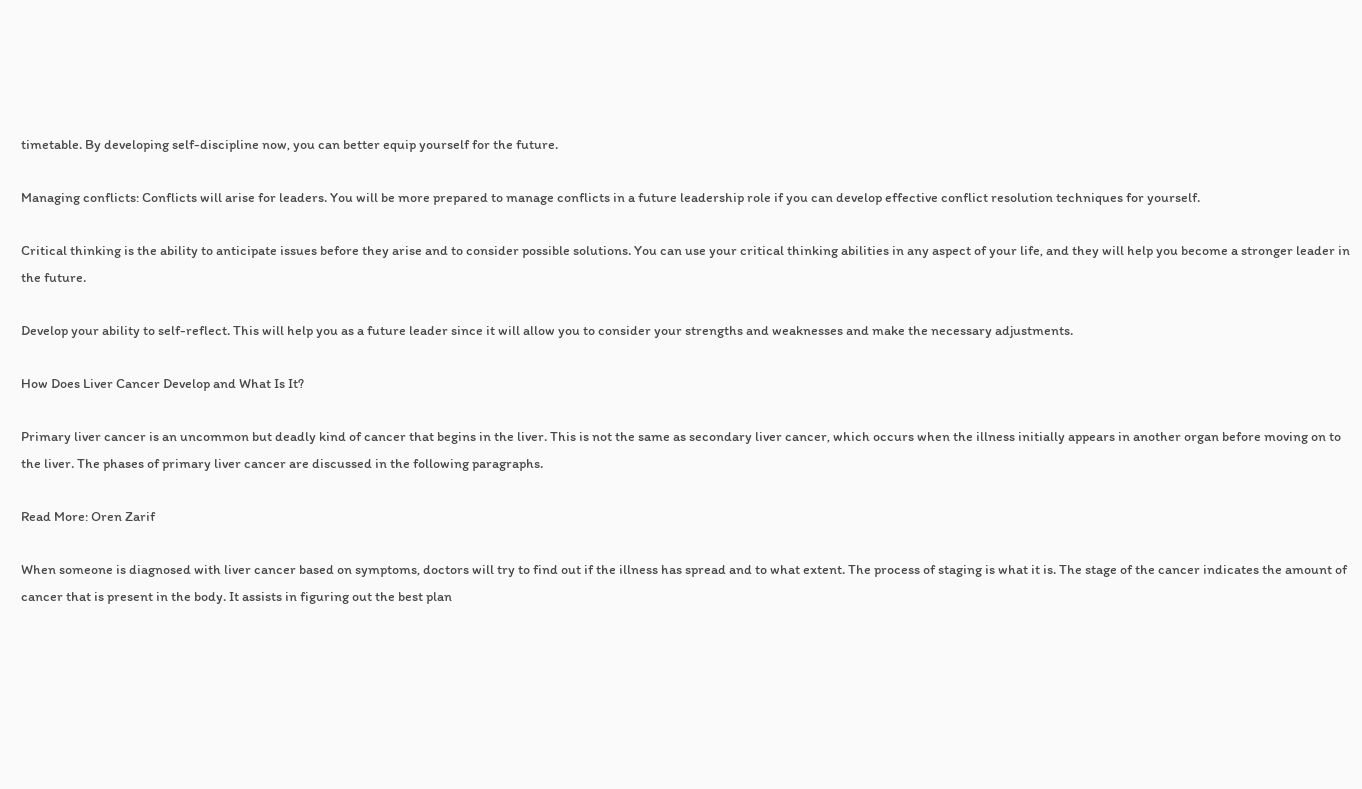timetable. By developing self-discipline now, you can better equip yourself for the future.

Managing conflicts: Conflicts will arise for leaders. You will be more prepared to manage conflicts in a future leadership role if you can develop effective conflict resolution techniques for yourself.

Critical thinking is the ability to anticipate issues before they arise and to consider possible solutions. You can use your critical thinking abilities in any aspect of your life, and they will help you become a stronger leader in the future.

Develop your ability to self-reflect. This will help you as a future leader since it will allow you to consider your strengths and weaknesses and make the necessary adjustments.

How Does Liver Cancer Develop and What Is It?

Primary liver cancer is an uncommon but deadly kind of cancer that begins in the liver. This is not the same as secondary liver cancer, which occurs when the illness initially appears in another organ before moving on to the liver. The phases of primary liver cancer are discussed in the following paragraphs.

Read More: Oren Zarif

When someone is diagnosed with liver cancer based on symptoms, doctors will try to find out if the illness has spread and to what extent. The process of staging is what it is. The stage of the cancer indicates the amount of cancer that is present in the body. It assists in figuring out the best plan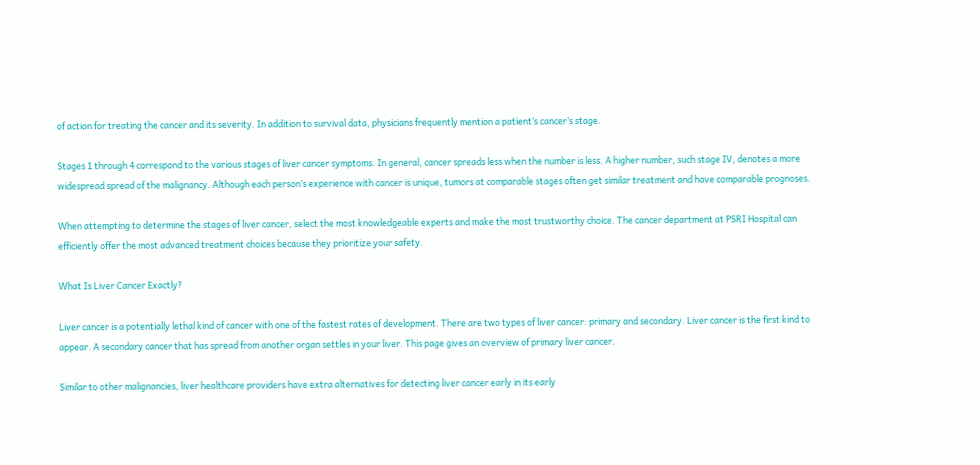of action for treating the cancer and its severity. In addition to survival data, physicians frequently mention a patient’s cancer’s stage.

Stages 1 through 4 correspond to the various stages of liver cancer symptoms. In general, cancer spreads less when the number is less. A higher number, such stage IV, denotes a more widespread spread of the malignancy. Although each person’s experience with cancer is unique, tumors at comparable stages often get similar treatment and have comparable prognoses.

When attempting to determine the stages of liver cancer, select the most knowledgeable experts and make the most trustworthy choice. The cancer department at PSRI Hospital can efficiently offer the most advanced treatment choices because they prioritize your safety.

What Is Liver Cancer Exactly?

Liver cancer is a potentially lethal kind of cancer with one of the fastest rates of development. There are two types of liver cancer: primary and secondary. Liver cancer is the first kind to appear. A secondary cancer that has spread from another organ settles in your liver. This page gives an overview of primary liver cancer.

Similar to other malignancies, liver healthcare providers have extra alternatives for detecting liver cancer early in its early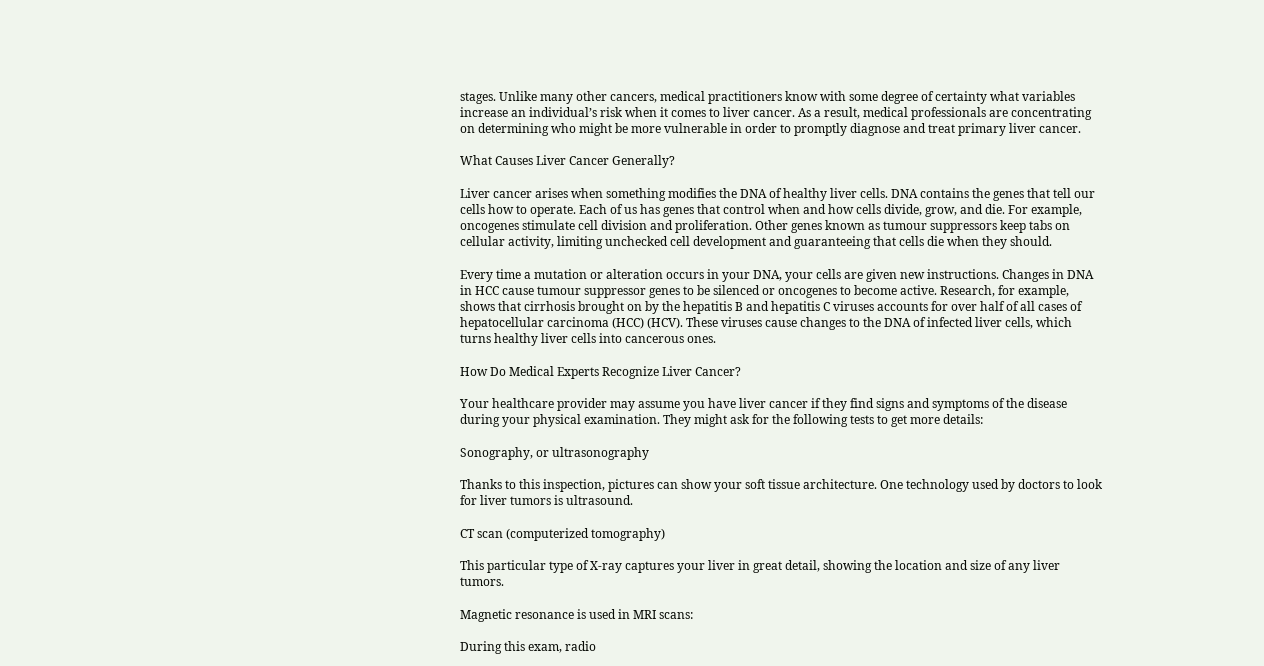stages. Unlike many other cancers, medical practitioners know with some degree of certainty what variables increase an individual’s risk when it comes to liver cancer. As a result, medical professionals are concentrating on determining who might be more vulnerable in order to promptly diagnose and treat primary liver cancer.

What Causes Liver Cancer Generally?

Liver cancer arises when something modifies the DNA of healthy liver cells. DNA contains the genes that tell our cells how to operate. Each of us has genes that control when and how cells divide, grow, and die. For example, oncogenes stimulate cell division and proliferation. Other genes known as tumour suppressors keep tabs on cellular activity, limiting unchecked cell development and guaranteeing that cells die when they should.

Every time a mutation or alteration occurs in your DNA, your cells are given new instructions. Changes in DNA in HCC cause tumour suppressor genes to be silenced or oncogenes to become active. Research, for example, shows that cirrhosis brought on by the hepatitis B and hepatitis C viruses accounts for over half of all cases of hepatocellular carcinoma (HCC) (HCV). These viruses cause changes to the DNA of infected liver cells, which turns healthy liver cells into cancerous ones.

How Do Medical Experts Recognize Liver Cancer?

Your healthcare provider may assume you have liver cancer if they find signs and symptoms of the disease during your physical examination. They might ask for the following tests to get more details:

Sonography, or ultrasonography

Thanks to this inspection, pictures can show your soft tissue architecture. One technology used by doctors to look for liver tumors is ultrasound.

CT scan (computerized tomography)

This particular type of X-ray captures your liver in great detail, showing the location and size of any liver tumors.

Magnetic resonance is used in MRI scans:

During this exam, radio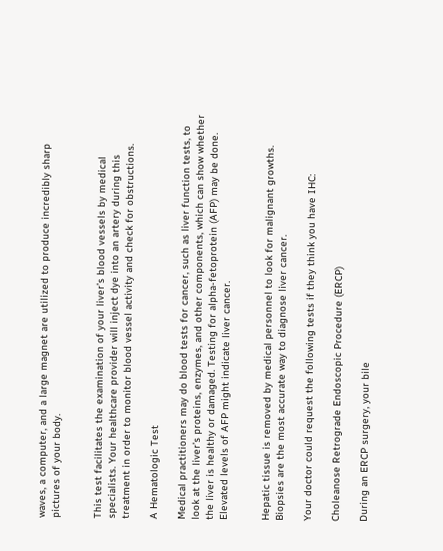waves, a computer, and a large magnet are utilized to produce incredibly sharp pictures of your body.


This test facilitates the examination of your liver’s blood vessels by medical specialists. Your healthcare provider will inject dye into an artery during this treatment in order to monitor blood vessel activity and check for obstructions.

A Hematologic Test

Medical practitioners may do blood tests for cancer, such as liver function tests, to look at the liver’s proteins, enzymes, and other components, which can show whether the liver is healthy or damaged. Testing for alpha-fetoprotein (AFP) may be done. Elevated levels of AFP might indicate liver cancer.


Hepatic tissue is removed by medical personnel to look for malignant growths. Biopsies are the most accurate way to diagnose liver cancer.

Your doctor could request the following tests if they think you have IHC:

Choleanose Retrograde Endoscopic Procedure (ERCP)

During an ERCP surgery, your bile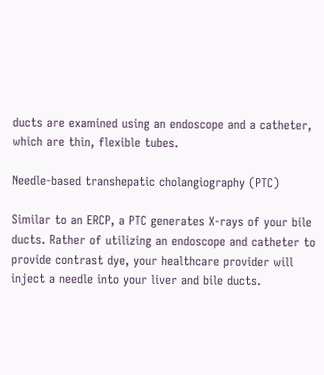ducts are examined using an endoscope and a catheter, which are thin, flexible tubes.

Needle-based transhepatic cholangiography (PTC)

Similar to an ERCP, a PTC generates X-rays of your bile ducts. Rather of utilizing an endoscope and catheter to provide contrast dye, your healthcare provider will inject a needle into your liver and bile ducts.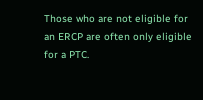Those who are not eligible for an ERCP are often only eligible for a PTC.